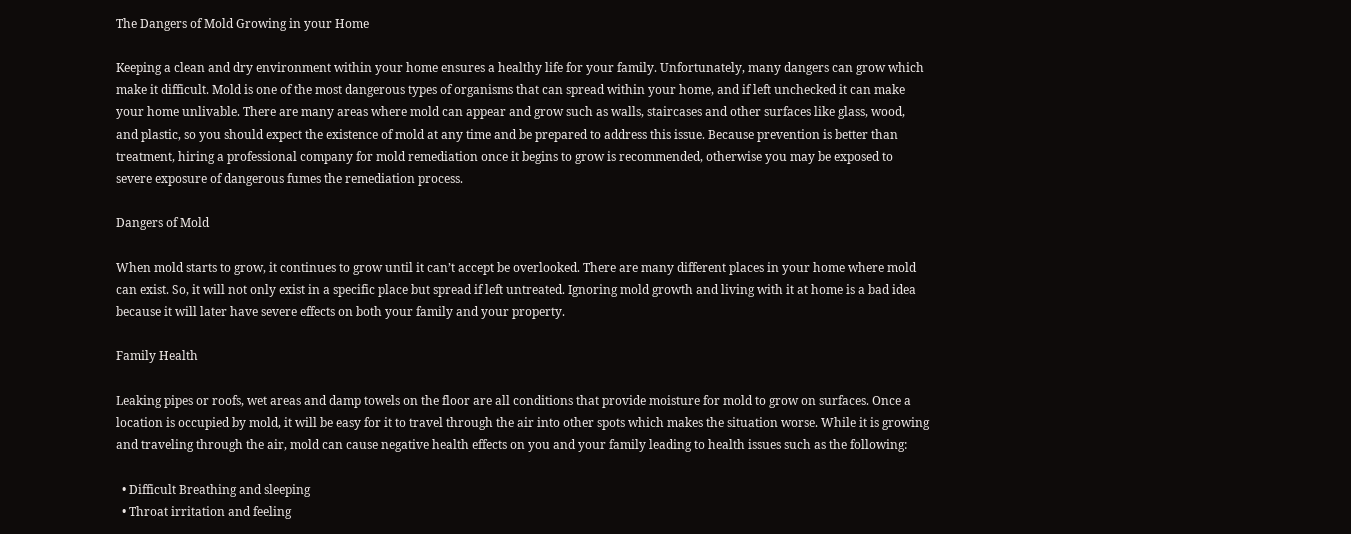The Dangers of Mold Growing in your Home

Keeping a clean and dry environment within your home ensures a healthy life for your family. Unfortunately, many dangers can grow which make it difficult. Mold is one of the most dangerous types of organisms that can spread within your home, and if left unchecked it can make your home unlivable. There are many areas where mold can appear and grow such as walls, staircases and other surfaces like glass, wood, and plastic, so you should expect the existence of mold at any time and be prepared to address this issue. Because prevention is better than treatment, hiring a professional company for mold remediation once it begins to grow is recommended, otherwise you may be exposed to severe exposure of dangerous fumes the remediation process.

Dangers of Mold

When mold starts to grow, it continues to grow until it can’t accept be overlooked. There are many different places in your home where mold can exist. So, it will not only exist in a specific place but spread if left untreated. Ignoring mold growth and living with it at home is a bad idea because it will later have severe effects on both your family and your property.

Family Health

Leaking pipes or roofs, wet areas and damp towels on the floor are all conditions that provide moisture for mold to grow on surfaces. Once a location is occupied by mold, it will be easy for it to travel through the air into other spots which makes the situation worse. While it is growing and traveling through the air, mold can cause negative health effects on you and your family leading to health issues such as the following:

  • Difficult Breathing and sleeping
  • Throat irritation and feeling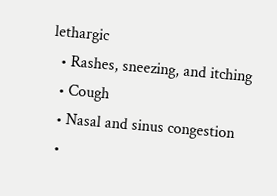lethargic
  • Rashes, sneezing, and itching
  • Cough
  • Nasal and sinus congestion
  •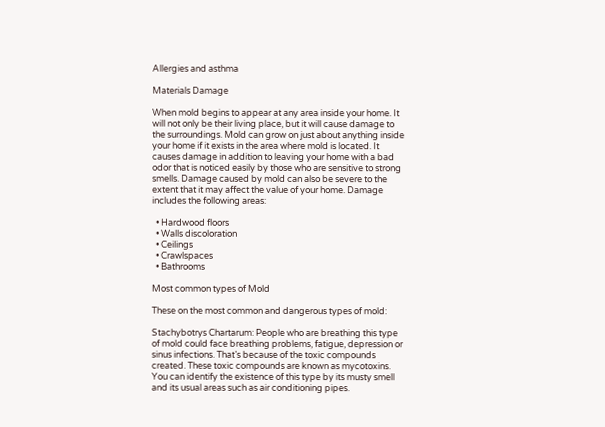Allergies and asthma

Materials Damage

When mold begins to appear at any area inside your home. It will not only be their living place, but it will cause damage to the surroundings. Mold can grow on just about anything inside your home if it exists in the area where mold is located. It causes damage in addition to leaving your home with a bad odor that is noticed easily by those who are sensitive to strong smells. Damage caused by mold can also be severe to the extent that it may affect the value of your home. Damage includes the following areas:

  • Hardwood floors
  • Walls discoloration
  • Ceilings
  • Crawlspaces
  • Bathrooms

Most common types of Mold

These on the most common and dangerous types of mold:

Stachybotrys Chartarum: People who are breathing this type of mold could face breathing problems, fatigue, depression or sinus infections. That’s because of the toxic compounds created. These toxic compounds are known as mycotoxins. You can identify the existence of this type by its musty smell and its usual areas such as air conditioning pipes.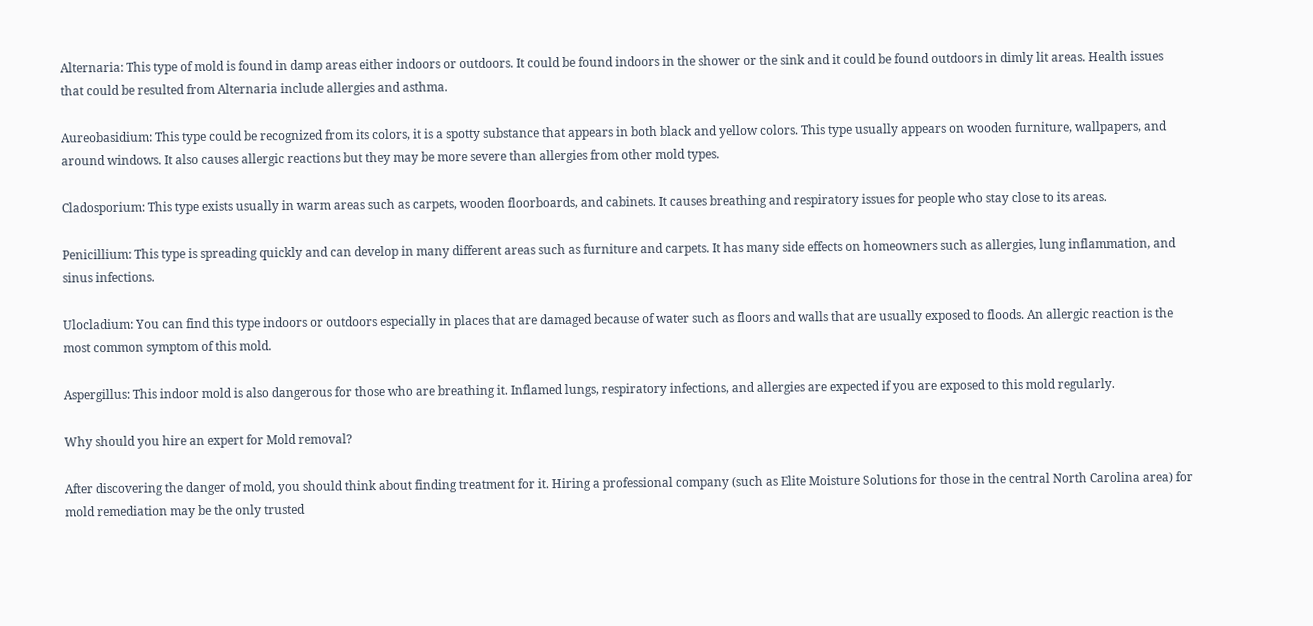Alternaria: This type of mold is found in damp areas either indoors or outdoors. It could be found indoors in the shower or the sink and it could be found outdoors in dimly lit areas. Health issues that could be resulted from Alternaria include allergies and asthma.

Aureobasidium: This type could be recognized from its colors, it is a spotty substance that appears in both black and yellow colors. This type usually appears on wooden furniture, wallpapers, and around windows. It also causes allergic reactions but they may be more severe than allergies from other mold types.

Cladosporium: This type exists usually in warm areas such as carpets, wooden floorboards, and cabinets. It causes breathing and respiratory issues for people who stay close to its areas.

Penicillium: This type is spreading quickly and can develop in many different areas such as furniture and carpets. It has many side effects on homeowners such as allergies, lung inflammation, and sinus infections.

Ulocladium: You can find this type indoors or outdoors especially in places that are damaged because of water such as floors and walls that are usually exposed to floods. An allergic reaction is the most common symptom of this mold.

Aspergillus: This indoor mold is also dangerous for those who are breathing it. Inflamed lungs, respiratory infections, and allergies are expected if you are exposed to this mold regularly.

Why should you hire an expert for Mold removal?

After discovering the danger of mold, you should think about finding treatment for it. Hiring a professional company (such as Elite Moisture Solutions for those in the central North Carolina area) for mold remediation may be the only trusted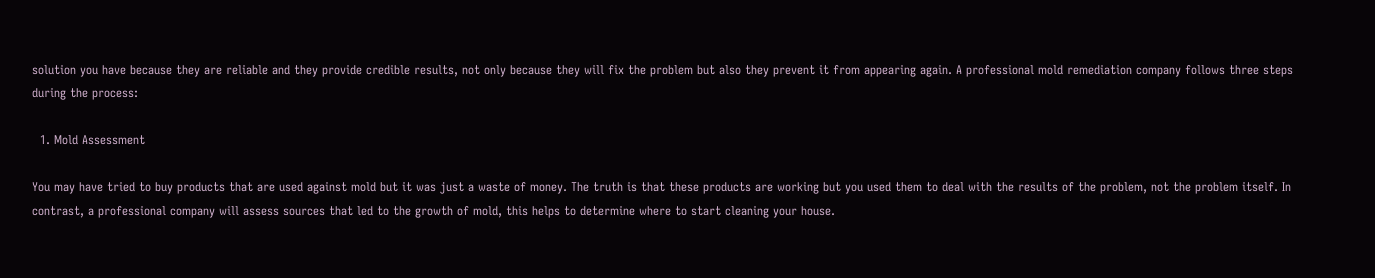solution you have because they are reliable and they provide credible results, not only because they will fix the problem but also they prevent it from appearing again. A professional mold remediation company follows three steps during the process:

  1. Mold Assessment

You may have tried to buy products that are used against mold but it was just a waste of money. The truth is that these products are working but you used them to deal with the results of the problem, not the problem itself. In contrast, a professional company will assess sources that led to the growth of mold, this helps to determine where to start cleaning your house.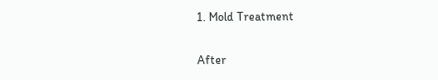1. Mold Treatment

After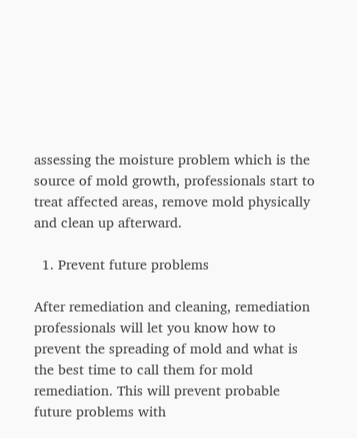assessing the moisture problem which is the source of mold growth, professionals start to treat affected areas, remove mold physically and clean up afterward.

  1. Prevent future problems

After remediation and cleaning, remediation professionals will let you know how to prevent the spreading of mold and what is the best time to call them for mold remediation. This will prevent probable future problems with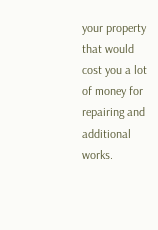your property that would cost you a lot of money for repairing and additional works.